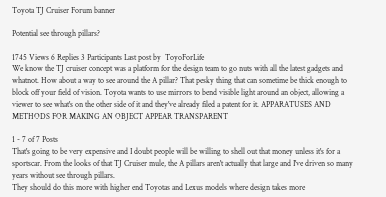Toyota TJ Cruiser Forum banner

Potential see through pillars?

1745 Views 6 Replies 3 Participants Last post by  ToyoForLife
We know the TJ cruiser concept was a platform for the design team to go nuts with all the latest gadgets and whatnot. How about a way to see around the A pillar? That pesky thing that can sometime be thick enough to block off your field of vision. Toyota wants to use mirrors to bend visible light around an object, allowing a viewer to see what's on the other side of it and they've already filed a patent for it. APPARATUSES AND METHODS FOR MAKING AN OBJECT APPEAR TRANSPARENT

1 - 7 of 7 Posts
That's going to be very expensive and I doubt people will be willing to shell out that money unless it's for a sportscar. From the looks of that TJ Cruiser mule, the A pillars aren't actually that large and I've driven so many years without see through pillars.
They should do this more with higher end Toyotas and Lexus models where design takes more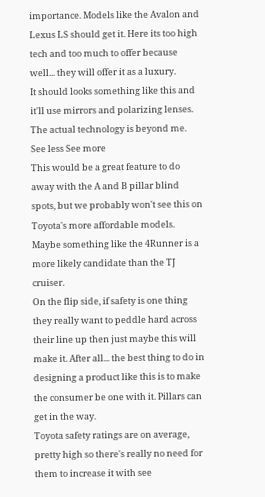importance. Models like the Avalon and Lexus LS should get it. Here its too high tech and too much to offer because well... they will offer it as a luxury.
It should looks something like this and it'll use mirrors and polarizing lenses. The actual technology is beyond me.
See less See more
This would be a great feature to do away with the A and B pillar blind spots, but we probably won't see this on Toyota's more affordable models. Maybe something like the 4Runner is a more likely candidate than the TJ cruiser.
On the flip side, if safety is one thing they really want to peddle hard across their line up then just maybe this will make it. After all... the best thing to do in designing a product like this is to make the consumer be one with it. Pillars can get in the way.
Toyota safety ratings are on average, pretty high so there's really no need for them to increase it with see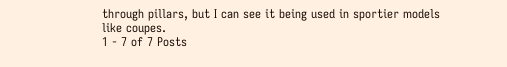through pillars, but I can see it being used in sportier models like coupes.
1 - 7 of 7 Posts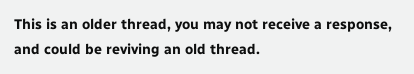This is an older thread, you may not receive a response, and could be reviving an old thread.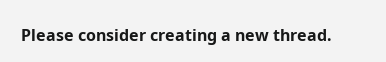Please consider creating a new thread.